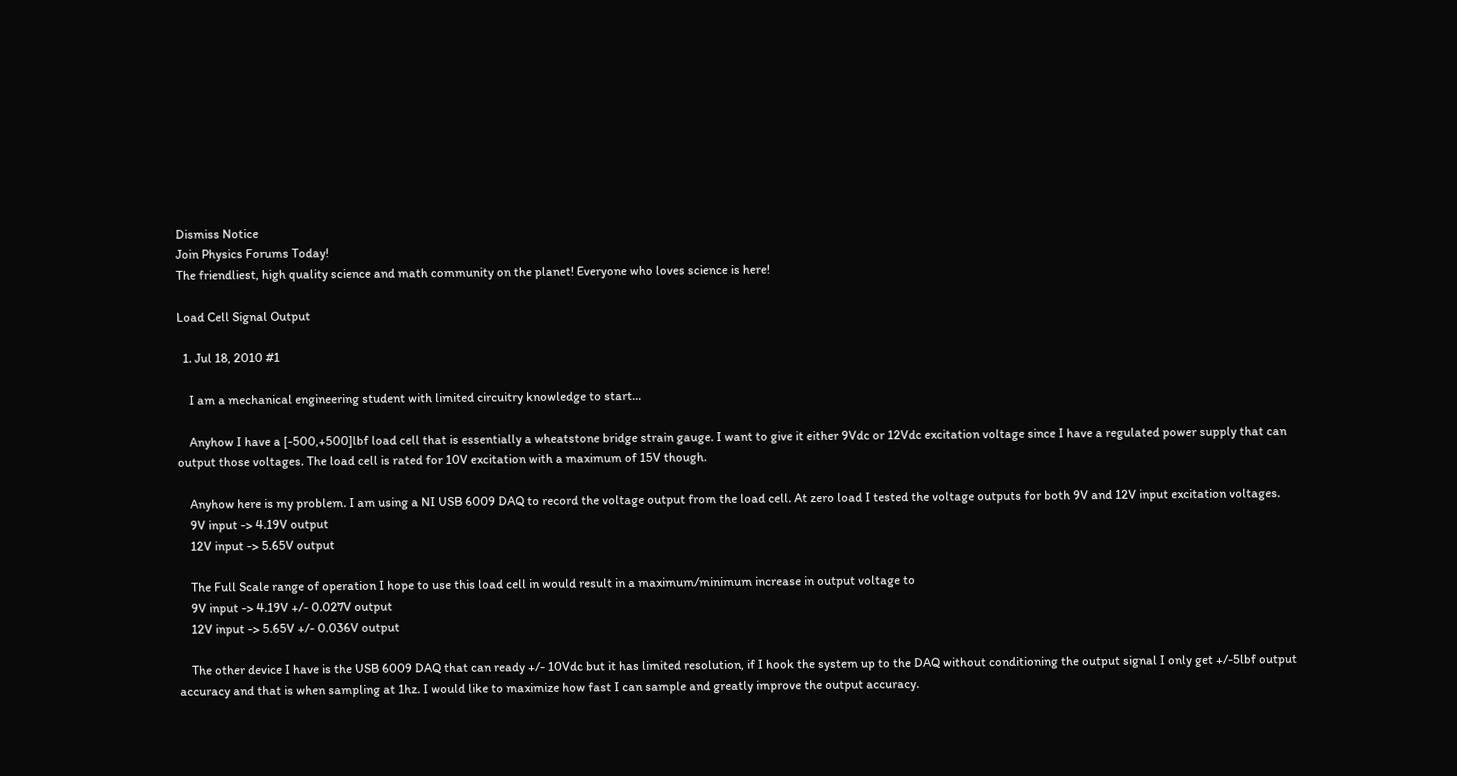Dismiss Notice
Join Physics Forums Today!
The friendliest, high quality science and math community on the planet! Everyone who loves science is here!

Load Cell Signal Output

  1. Jul 18, 2010 #1

    I am a mechanical engineering student with limited circuitry knowledge to start...

    Anyhow I have a [-500,+500]lbf load cell that is essentially a wheatstone bridge strain gauge. I want to give it either 9Vdc or 12Vdc excitation voltage since I have a regulated power supply that can output those voltages. The load cell is rated for 10V excitation with a maximum of 15V though.

    Anyhow here is my problem. I am using a NI USB 6009 DAQ to record the voltage output from the load cell. At zero load I tested the voltage outputs for both 9V and 12V input excitation voltages.
    9V input -> 4.19V output
    12V input -> 5.65V output

    The Full Scale range of operation I hope to use this load cell in would result in a maximum/minimum increase in output voltage to
    9V input -> 4.19V +/- 0.027V output
    12V input -> 5.65V +/- 0.036V output

    The other device I have is the USB 6009 DAQ that can ready +/- 10Vdc but it has limited resolution, if I hook the system up to the DAQ without conditioning the output signal I only get +/-5lbf output accuracy and that is when sampling at 1hz. I would like to maximize how fast I can sample and greatly improve the output accuracy.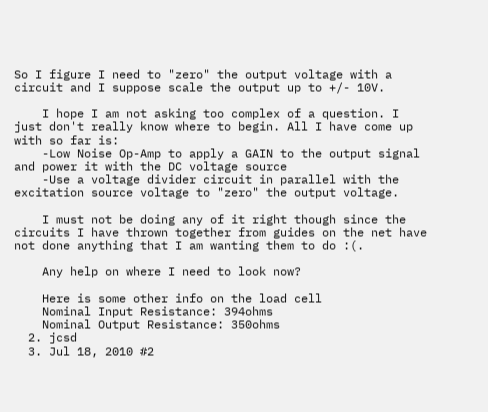So I figure I need to "zero" the output voltage with a circuit and I suppose scale the output up to +/- 10V.

    I hope I am not asking too complex of a question. I just don't really know where to begin. All I have come up with so far is:
    -Low Noise Op-Amp to apply a GAIN to the output signal and power it with the DC voltage source
    -Use a voltage divider circuit in parallel with the excitation source voltage to "zero" the output voltage.

    I must not be doing any of it right though since the circuits I have thrown together from guides on the net have not done anything that I am wanting them to do :(.

    Any help on where I need to look now?

    Here is some other info on the load cell
    Nominal Input Resistance: 394ohms
    Nominal Output Resistance: 350ohms
  2. jcsd
  3. Jul 18, 2010 #2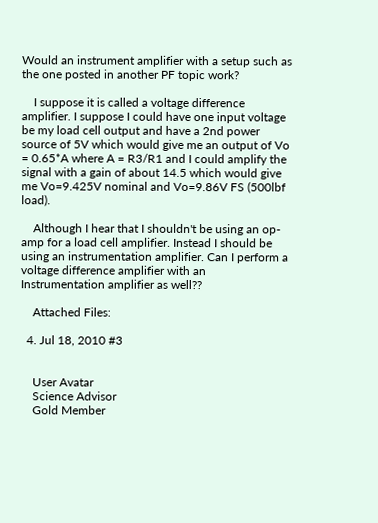Would an instrument amplifier with a setup such as the one posted in another PF topic work?

    I suppose it is called a voltage difference amplifier. I suppose I could have one input voltage be my load cell output and have a 2nd power source of 5V which would give me an output of Vo = 0.65*A where A = R3/R1 and I could amplify the signal with a gain of about 14.5 which would give me Vo=9.425V nominal and Vo=9.86V FS (500lbf load).

    Although I hear that I shouldn't be using an op-amp for a load cell amplifier. Instead I should be using an instrumentation amplifier. Can I perform a voltage difference amplifier with an Instrumentation amplifier as well??

    Attached Files:

  4. Jul 18, 2010 #3


    User Avatar
    Science Advisor
    Gold Member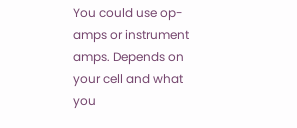You could use op-amps or instrument amps. Depends on your cell and what you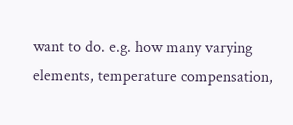want to do. e.g. how many varying elements, temperature compensation,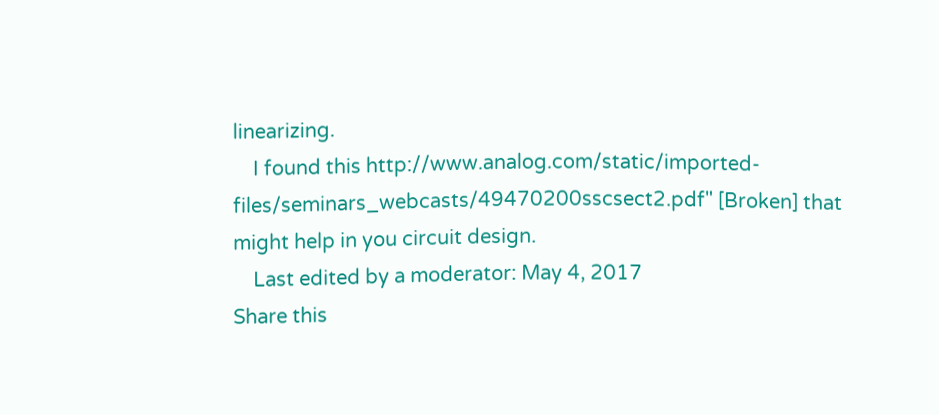linearizing.
    I found this http://www.analog.com/static/imported-files/seminars_webcasts/49470200sscsect2.pdf" [Broken] that might help in you circuit design.
    Last edited by a moderator: May 4, 2017
Share this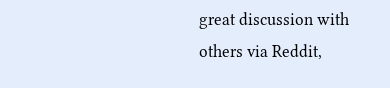great discussion with others via Reddit,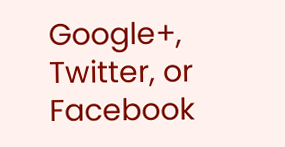Google+, Twitter, or Facebook